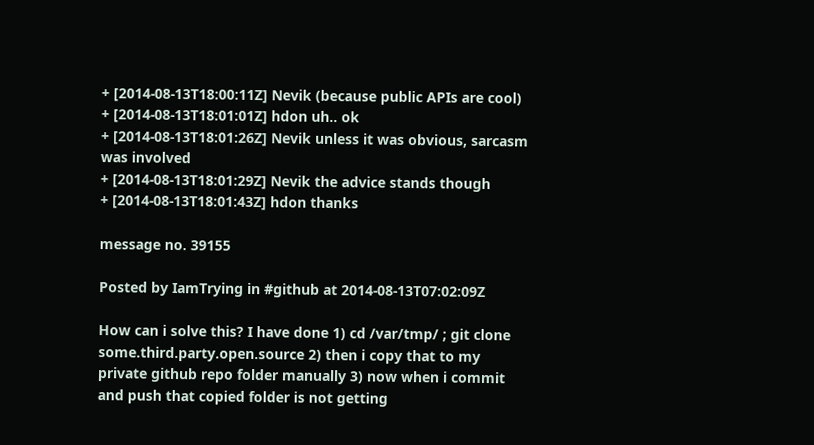+ [2014-08-13T18:00:11Z] Nevik (because public APIs are cool)
+ [2014-08-13T18:01:01Z] hdon uh.. ok
+ [2014-08-13T18:01:26Z] Nevik unless it was obvious, sarcasm was involved
+ [2014-08-13T18:01:29Z] Nevik the advice stands though
+ [2014-08-13T18:01:43Z] hdon thanks

message no. 39155

Posted by IamTrying in #github at 2014-08-13T07:02:09Z

How can i solve this? I have done 1) cd /var/tmp/ ; git clone some.third.party.open.source 2) then i copy that to my private github repo folder manually 3) now when i commit and push that copied folder is not getting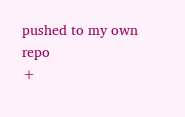pushed to my own repo
+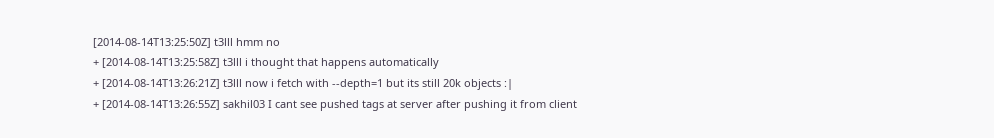[2014-08-14T13:25:50Z] t3lll hmm no
+ [2014-08-14T13:25:58Z] t3lll i thought that happens automatically
+ [2014-08-14T13:26:21Z] t3lll now i fetch with --depth=1 but its still 20k objects :|
+ [2014-08-14T13:26:55Z] sakhil03 I cant see pushed tags at server after pushing it from client